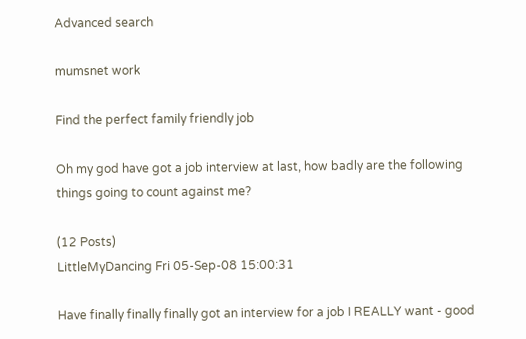Advanced search

mumsnet work

Find the perfect family friendly job

Oh my god have got a job interview at last, how badly are the following things going to count against me?

(12 Posts)
LittleMyDancing Fri 05-Sep-08 15:00:31

Have finally finally finally got an interview for a job I REALLY want - good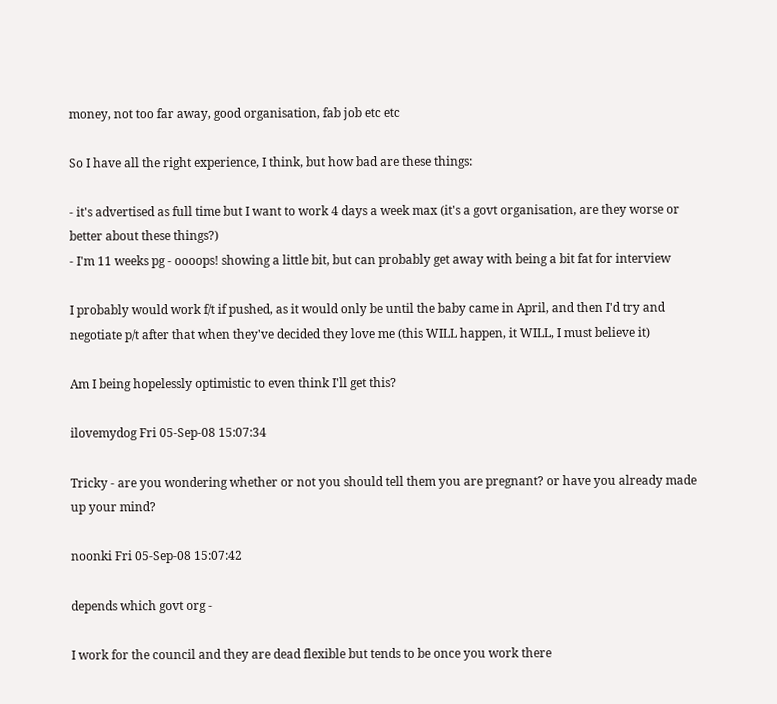money, not too far away, good organisation, fab job etc etc

So I have all the right experience, I think, but how bad are these things:

- it's advertised as full time but I want to work 4 days a week max (it's a govt organisation, are they worse or better about these things?)
- I'm 11 weeks pg - oooops! showing a little bit, but can probably get away with being a bit fat for interview

I probably would work f/t if pushed, as it would only be until the baby came in April, and then I'd try and negotiate p/t after that when they've decided they love me (this WILL happen, it WILL, I must believe it)

Am I being hopelessly optimistic to even think I'll get this?

ilovemydog Fri 05-Sep-08 15:07:34

Tricky - are you wondering whether or not you should tell them you are pregnant? or have you already made up your mind?

noonki Fri 05-Sep-08 15:07:42

depends which govt org -

I work for the council and they are dead flexible but tends to be once you work there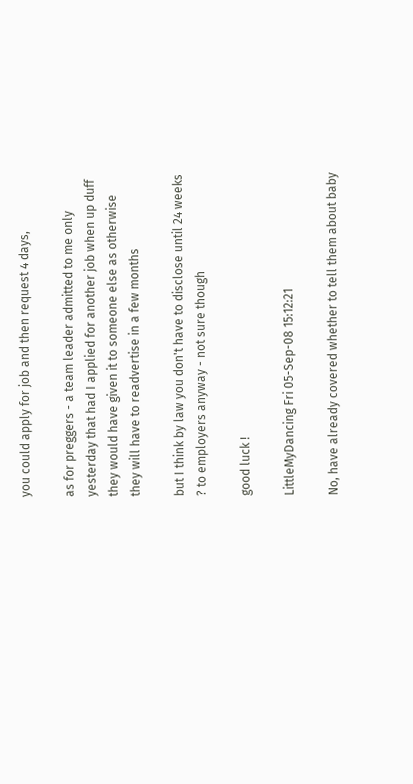you could apply for job and then request 4 days,

as for preggers - a team leader admitted to me only yesterday that had I applied for another job when up duff they would have given it to someone else as otherwise they will have to readvertise in a few months

but I think by law you don't have to disclose until 24 weeks ? to employers anyway - not sure though

good luck !

LittleMyDancing Fri 05-Sep-08 15:12:21

No, have already covered whether to tell them about baby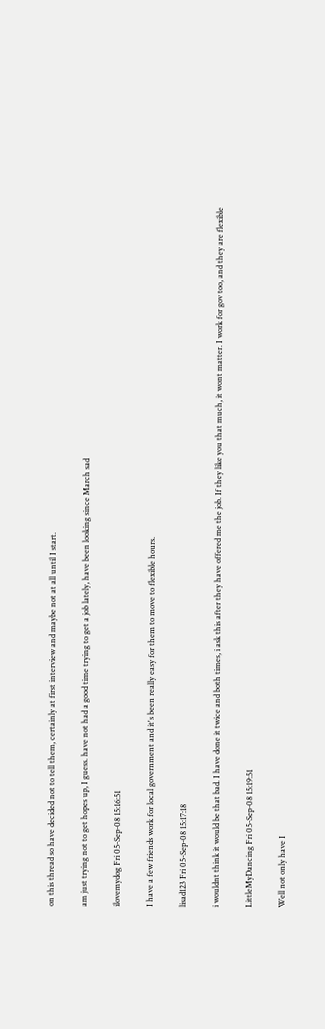on this thread so have decided not to tell them, certainly at first interview and maybe not at all until I start.

am just trying not to get hopes up, I guess. have not had a good time trying to get a job lately, have been looking since March sad

ilovemydog Fri 05-Sep-08 15:16:51

I have a few friends work for local government and it's been really easy for them to move to flexible hours.

lisad123 Fri 05-Sep-08 15:17:18

i wouldnt think it would be that bad. I have done it twice and both times, i ask this after they have offered me the job. If they like you that much, it wont matter. I work for gov too, and they are flexible

LittleMyDancing Fri 05-Sep-08 15:19:51

Well not only have I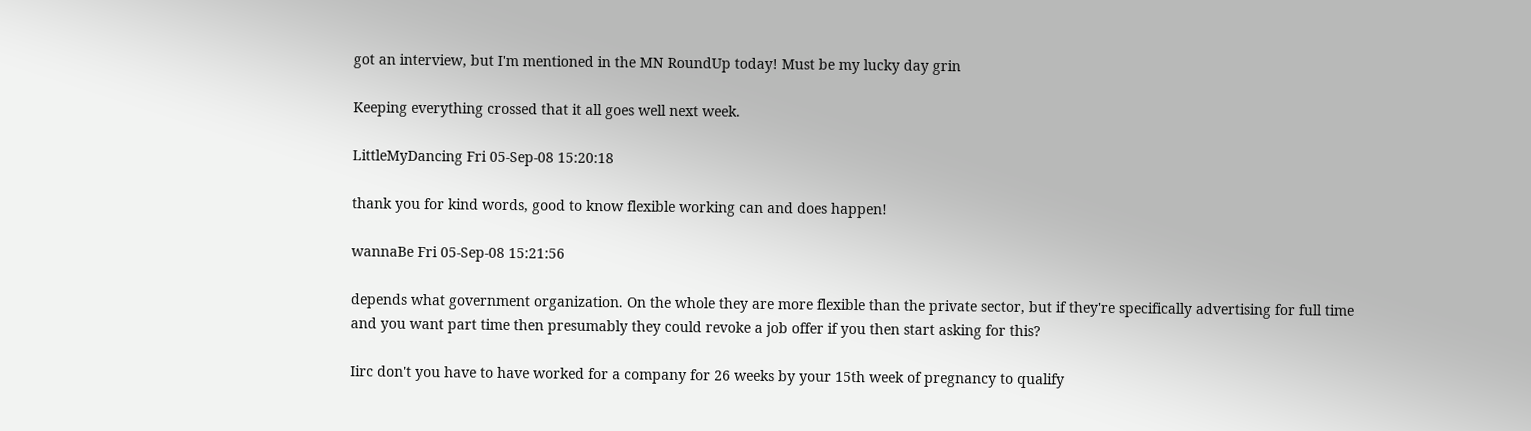got an interview, but I'm mentioned in the MN RoundUp today! Must be my lucky day grin

Keeping everything crossed that it all goes well next week.

LittleMyDancing Fri 05-Sep-08 15:20:18

thank you for kind words, good to know flexible working can and does happen!

wannaBe Fri 05-Sep-08 15:21:56

depends what government organization. On the whole they are more flexible than the private sector, but if they're specifically advertising for full time and you want part time then presumably they could revoke a job offer if you then start asking for this?

Iirc don't you have to have worked for a company for 26 weeks by your 15th week of pregnancy to qualify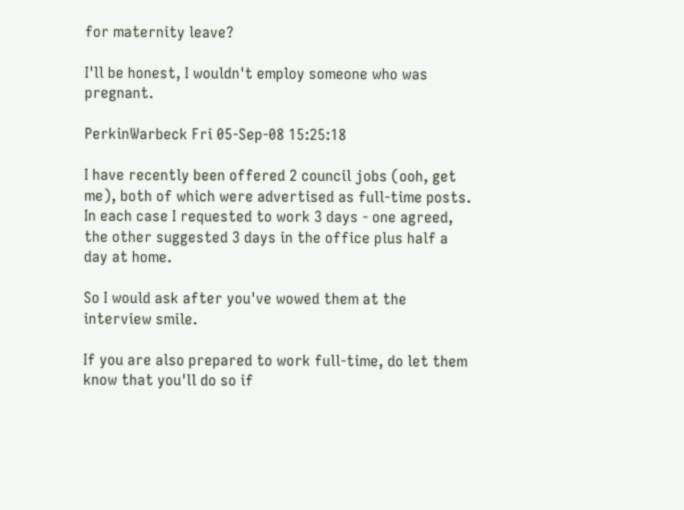for maternity leave?

I'll be honest, I wouldn't employ someone who was pregnant.

PerkinWarbeck Fri 05-Sep-08 15:25:18

I have recently been offered 2 council jobs (ooh, get me), both of which were advertised as full-time posts. In each case I requested to work 3 days - one agreed, the other suggested 3 days in the office plus half a day at home.

So I would ask after you've wowed them at the interview smile.

If you are also prepared to work full-time, do let them know that you'll do so if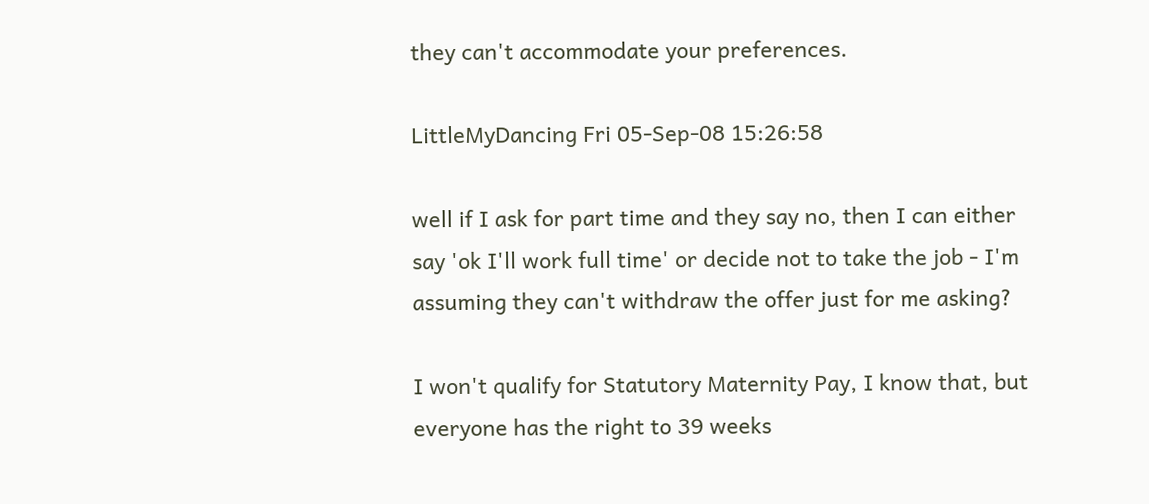they can't accommodate your preferences.

LittleMyDancing Fri 05-Sep-08 15:26:58

well if I ask for part time and they say no, then I can either say 'ok I'll work full time' or decide not to take the job - I'm assuming they can't withdraw the offer just for me asking?

I won't qualify for Statutory Maternity Pay, I know that, but everyone has the right to 39 weeks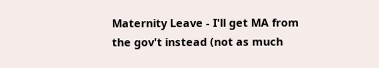Maternity Leave - I'll get MA from the gov't instead (not as much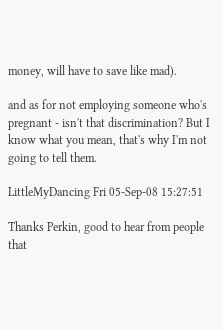money, will have to save like mad).

and as for not employing someone who's pregnant - isn't that discrimination? But I know what you mean, that's why I'm not going to tell them.

LittleMyDancing Fri 05-Sep-08 15:27:51

Thanks Perkin, good to hear from people that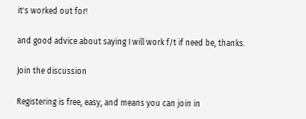it's worked out for!

and good advice about saying I will work f/t if need be, thanks.

Join the discussion

Registering is free, easy, and means you can join in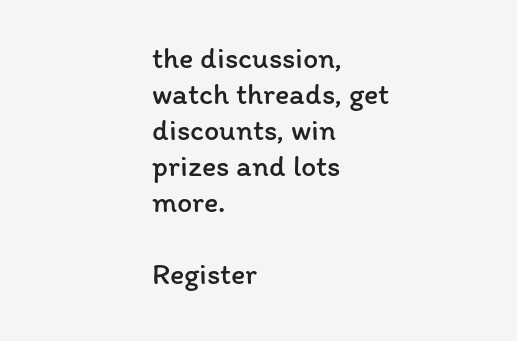the discussion, watch threads, get discounts, win prizes and lots more.

Register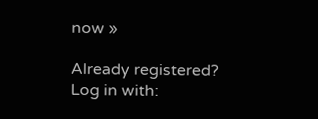now »

Already registered? Log in with: